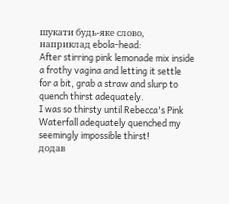шукати будь-яке слово, наприклад ebola-head:
After stirring pink lemonade mix inside a frothy vagina and letting it settle for a bit, grab a straw and slurp to quench thirst adequately.
I was so thirsty until Rebecca's Pink Waterfall adequately quenched my seemingly impossible thirst!
додав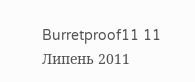Burretproof11 11 Липень 2011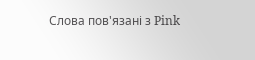Слова пов'язані з Pink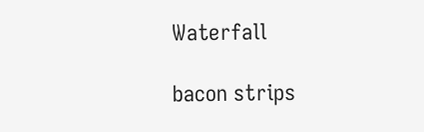Waterfall

bacon strips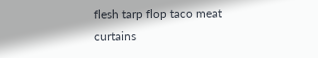flesh tarp flop taco meat curtains